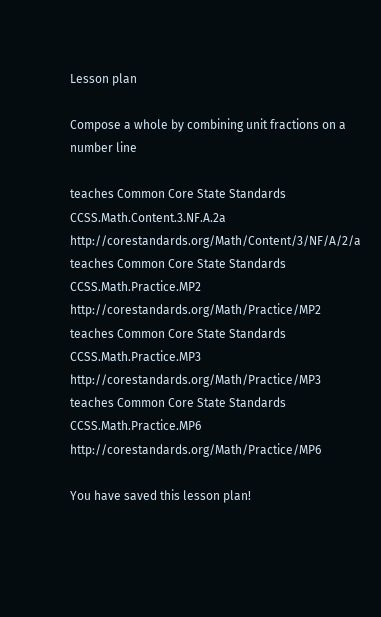Lesson plan

Compose a whole by combining unit fractions on a number line

teaches Common Core State Standards CCSS.Math.Content.3.NF.A.2a http://corestandards.org/Math/Content/3/NF/A/2/a
teaches Common Core State Standards CCSS.Math.Practice.MP2 http://corestandards.org/Math/Practice/MP2
teaches Common Core State Standards CCSS.Math.Practice.MP3 http://corestandards.org/Math/Practice/MP3
teaches Common Core State Standards CCSS.Math.Practice.MP6 http://corestandards.org/Math/Practice/MP6

You have saved this lesson plan!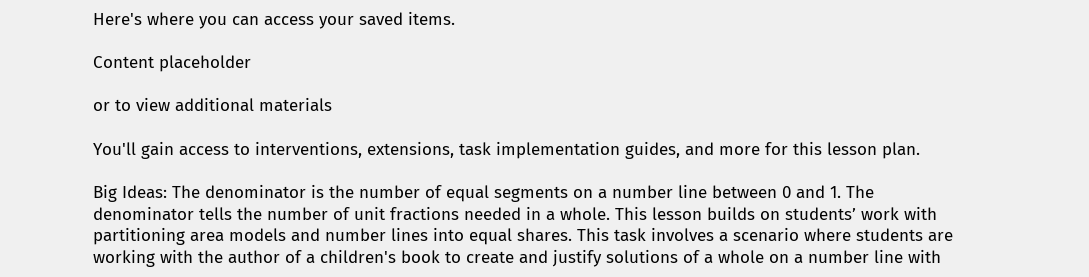Here's where you can access your saved items.

Content placeholder

or to view additional materials

You'll gain access to interventions, extensions, task implementation guides, and more for this lesson plan.

Big Ideas: The denominator is the number of equal segments on a number line between 0 and 1. The denominator tells the number of unit fractions needed in a whole. This lesson builds on students’ work with partitioning area models and number lines into equal shares. This task involves a scenario where students are working with the author of a children's book to create and justify solutions of a whole on a number line with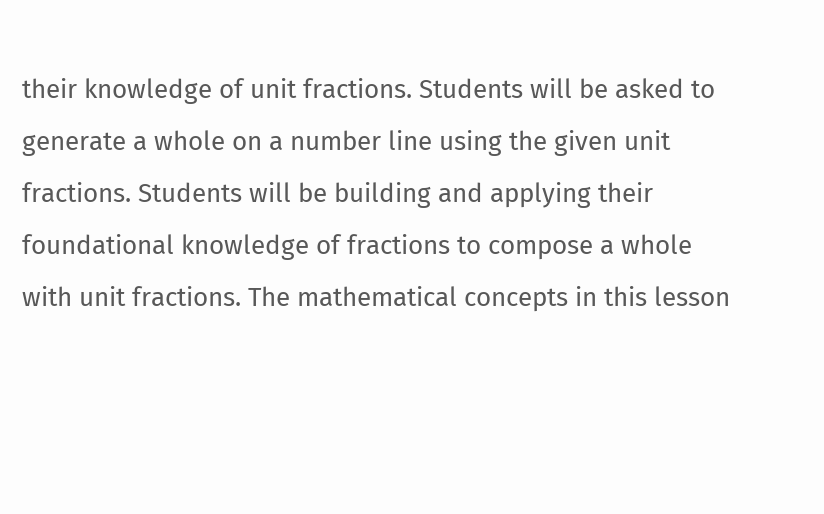their knowledge of unit fractions. Students will be asked to generate a whole on a number line using the given unit fractions. Students will be building and applying their foundational knowledge of fractions to compose a whole with unit fractions. The mathematical concepts in this lesson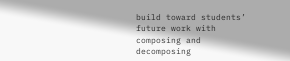build toward students’ future work with composing and decomposing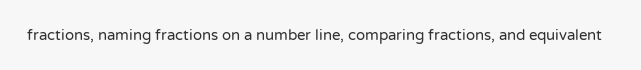fractions, naming fractions on a number line, comparing fractions, and equivalent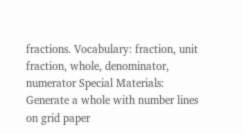fractions. Vocabulary: fraction, unit fraction, whole, denominator, numerator Special Materials: Generate a whole with number lines on grid paper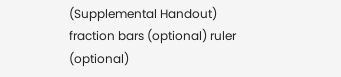(Supplemental Handout) fraction bars (optional) ruler (optional)